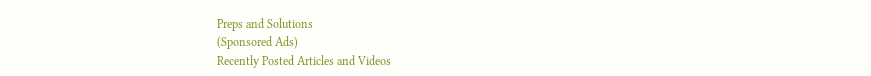Preps and Solutions
(Sponsored Ads)
Recently Posted Articles and Videos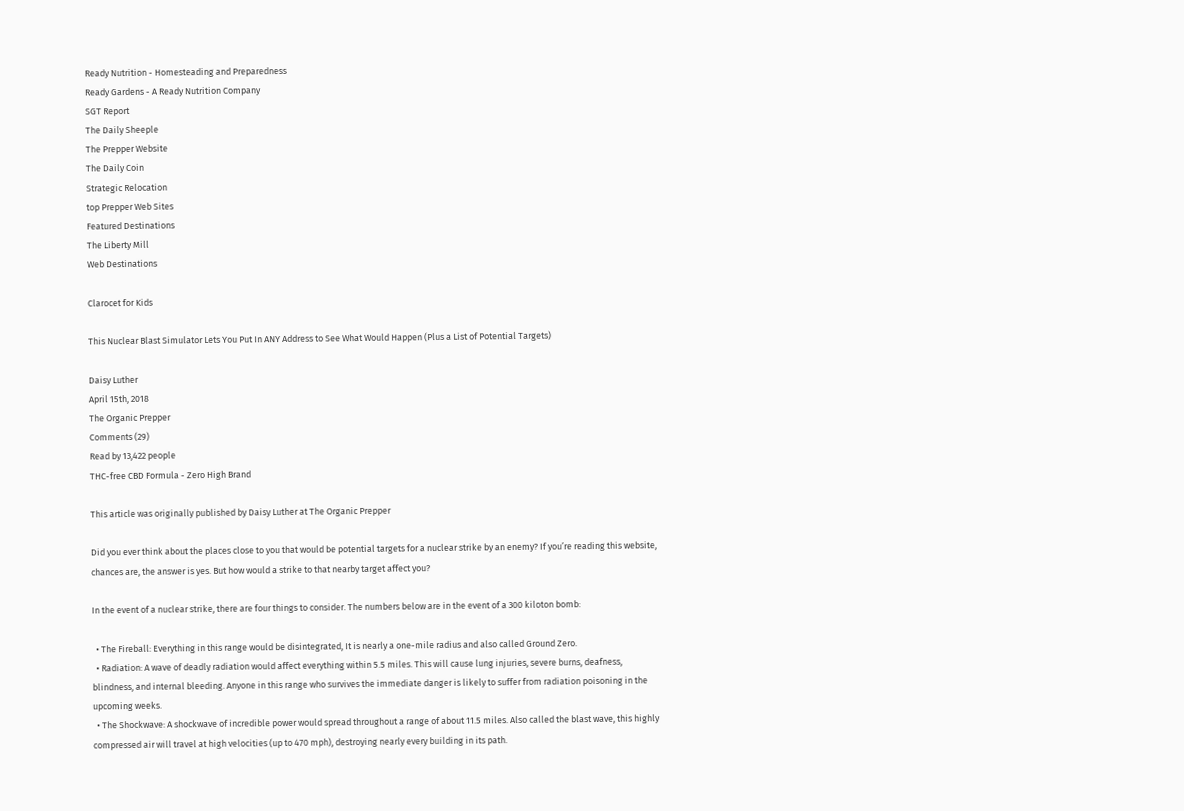Ready Nutrition - Homesteading and Preparedness
Ready Gardens - A Ready Nutrition Company
SGT Report
The Daily Sheeple
The Prepper Website
The Daily Coin
Strategic Relocation
top Prepper Web Sites
Featured Destinations
The Liberty Mill
Web Destinations

Clarocet for Kids

This Nuclear Blast Simulator Lets You Put In ANY Address to See What Would Happen (Plus a List of Potential Targets)

Daisy Luther
April 15th, 2018
The Organic Prepper
Comments (29)
Read by 13,422 people
THC-free CBD Formula - Zero High Brand

This article was originally published by Daisy Luther at The Organic Prepper

Did you ever think about the places close to you that would be potential targets for a nuclear strike by an enemy? If you’re reading this website, chances are, the answer is yes. But how would a strike to that nearby target affect you?

In the event of a nuclear strike, there are four things to consider. The numbers below are in the event of a 300 kiloton bomb:

  • The Fireball: Everything in this range would be disintegrated, It is nearly a one-mile radius and also called Ground Zero.
  • Radiation: A wave of deadly radiation would affect everything within 5.5 miles. This will cause lung injuries, severe burns, deafness, blindness, and internal bleeding. Anyone in this range who survives the immediate danger is likely to suffer from radiation poisoning in the upcoming weeks.
  • The Shockwave: A shockwave of incredible power would spread throughout a range of about 11.5 miles. Also called the blast wave, this highly compressed air will travel at high velocities (up to 470 mph), destroying nearly every building in its path.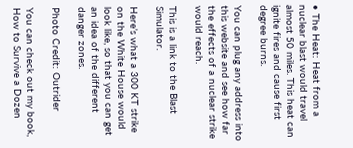• The Heat: Heat from a nuclear blast would travel almost 50 miles. This heat can ignite fires and cause first degree burns.

You can plug any address into this website and see how far the effects of a nuclear strike would reach.

This is a link to the Blast Simulator.

Here’s what a 300 KT strike on the White House would look like, so that you can get an idea of the different danger zones.

Photo Credit: Outrider

You can check out my book, How to Survive a Dozen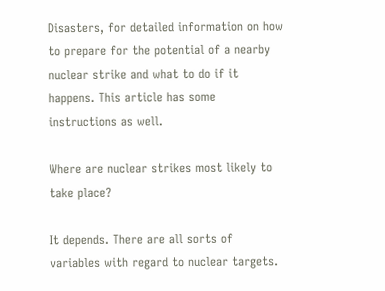Disasters, for detailed information on how to prepare for the potential of a nearby nuclear strike and what to do if it happens. This article has some instructions as well.

Where are nuclear strikes most likely to take place?

It depends. There are all sorts of variables with regard to nuclear targets.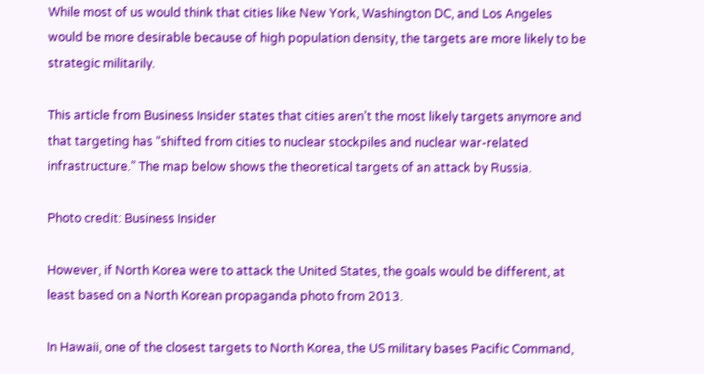While most of us would think that cities like New York, Washington DC, and Los Angeles would be more desirable because of high population density, the targets are more likely to be strategic militarily.

This article from Business Insider states that cities aren’t the most likely targets anymore and that targeting has “shifted from cities to nuclear stockpiles and nuclear war-related infrastructure.” The map below shows the theoretical targets of an attack by Russia.

Photo credit: Business Insider

However, if North Korea were to attack the United States, the goals would be different, at least based on a North Korean propaganda photo from 2013.

In Hawaii, one of the closest targets to North Korea, the US military bases Pacific Command,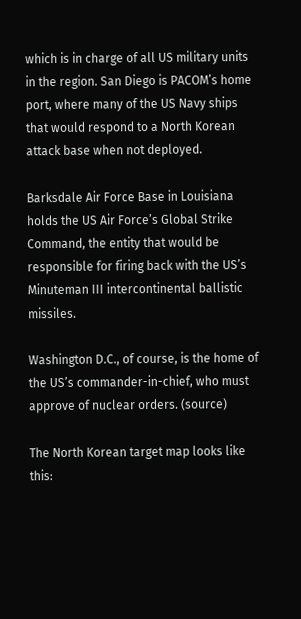which is in charge of all US military units in the region. San Diego is PACOM’s home port, where many of the US Navy ships that would respond to a North Korean attack base when not deployed.

Barksdale Air Force Base in Louisiana holds the US Air Force’s Global Strike Command, the entity that would be responsible for firing back with the US’s Minuteman III intercontinental ballistic missiles.

Washington D.C., of course, is the home of the US’s commander-in-chief, who must approve of nuclear orders. (source)

The North Korean target map looks like this: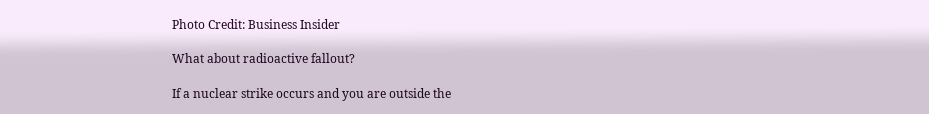Photo Credit: Business Insider

What about radioactive fallout?

If a nuclear strike occurs and you are outside the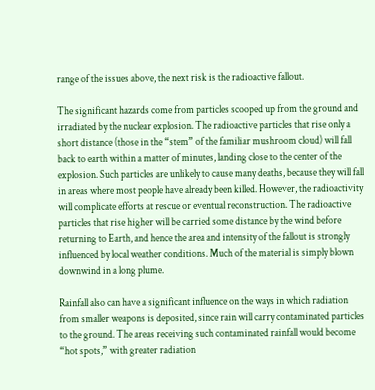range of the issues above, the next risk is the radioactive fallout.

The significant hazards come from particles scooped up from the ground and irradiated by the nuclear explosion. The radioactive particles that rise only a short distance (those in the “stem” of the familiar mushroom cloud) will fall back to earth within a matter of minutes, landing close to the center of the explosion. Such particles are unlikely to cause many deaths, because they will fall in areas where most people have already been killed. However, the radioactivity will complicate efforts at rescue or eventual reconstruction. The radioactive particles that rise higher will be carried some distance by the wind before returning to Earth, and hence the area and intensity of the fallout is strongly influenced by local weather conditions. Much of the material is simply blown downwind in a long plume.

Rainfall also can have a significant influence on the ways in which radiation from smaller weapons is deposited, since rain will carry contaminated particles to the ground. The areas receiving such contaminated rainfall would become “hot spots,” with greater radiation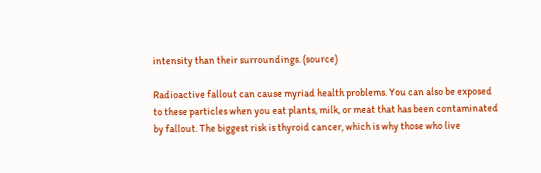intensity than their surroundings. (source)

Radioactive fallout can cause myriad health problems. You can also be exposed to these particles when you eat plants, milk, or meat that has been contaminated by fallout. The biggest risk is thyroid cancer, which is why those who live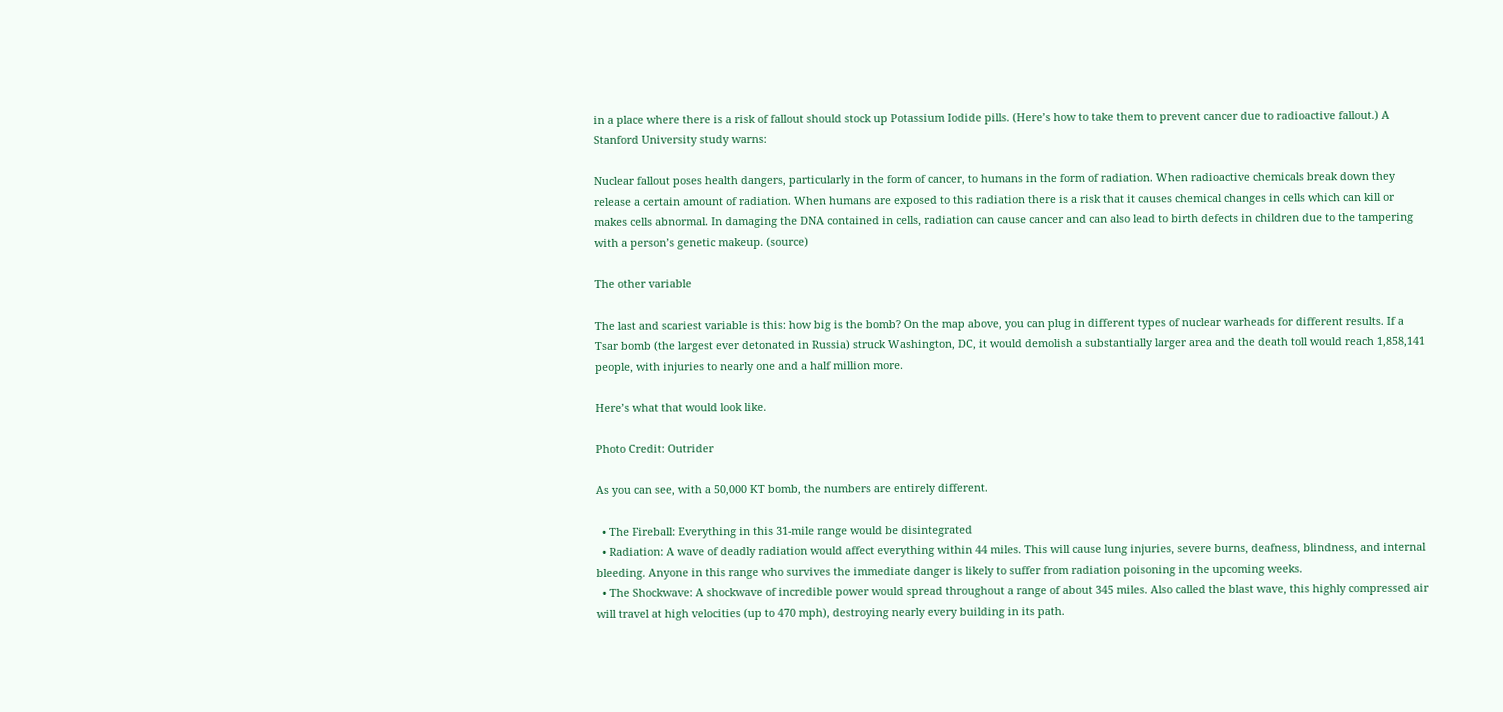in a place where there is a risk of fallout should stock up Potassium Iodide pills. (Here’s how to take them to prevent cancer due to radioactive fallout.) A Stanford University study warns:

Nuclear fallout poses health dangers, particularly in the form of cancer, to humans in the form of radiation. When radioactive chemicals break down they release a certain amount of radiation. When humans are exposed to this radiation there is a risk that it causes chemical changes in cells which can kill or makes cells abnormal. In damaging the DNA contained in cells, radiation can cause cancer and can also lead to birth defects in children due to the tampering with a person’s genetic makeup. (source)

The other variable

The last and scariest variable is this: how big is the bomb? On the map above, you can plug in different types of nuclear warheads for different results. If a Tsar bomb (the largest ever detonated in Russia) struck Washington, DC, it would demolish a substantially larger area and the death toll would reach 1,858,141 people, with injuries to nearly one and a half million more.

Here’s what that would look like.

Photo Credit: Outrider

As you can see, with a 50,000 KT bomb, the numbers are entirely different.

  • The Fireball: Everything in this 31-mile range would be disintegrated
  • Radiation: A wave of deadly radiation would affect everything within 44 miles. This will cause lung injuries, severe burns, deafness, blindness, and internal bleeding. Anyone in this range who survives the immediate danger is likely to suffer from radiation poisoning in the upcoming weeks.
  • The Shockwave: A shockwave of incredible power would spread throughout a range of about 345 miles. Also called the blast wave, this highly compressed air will travel at high velocities (up to 470 mph), destroying nearly every building in its path.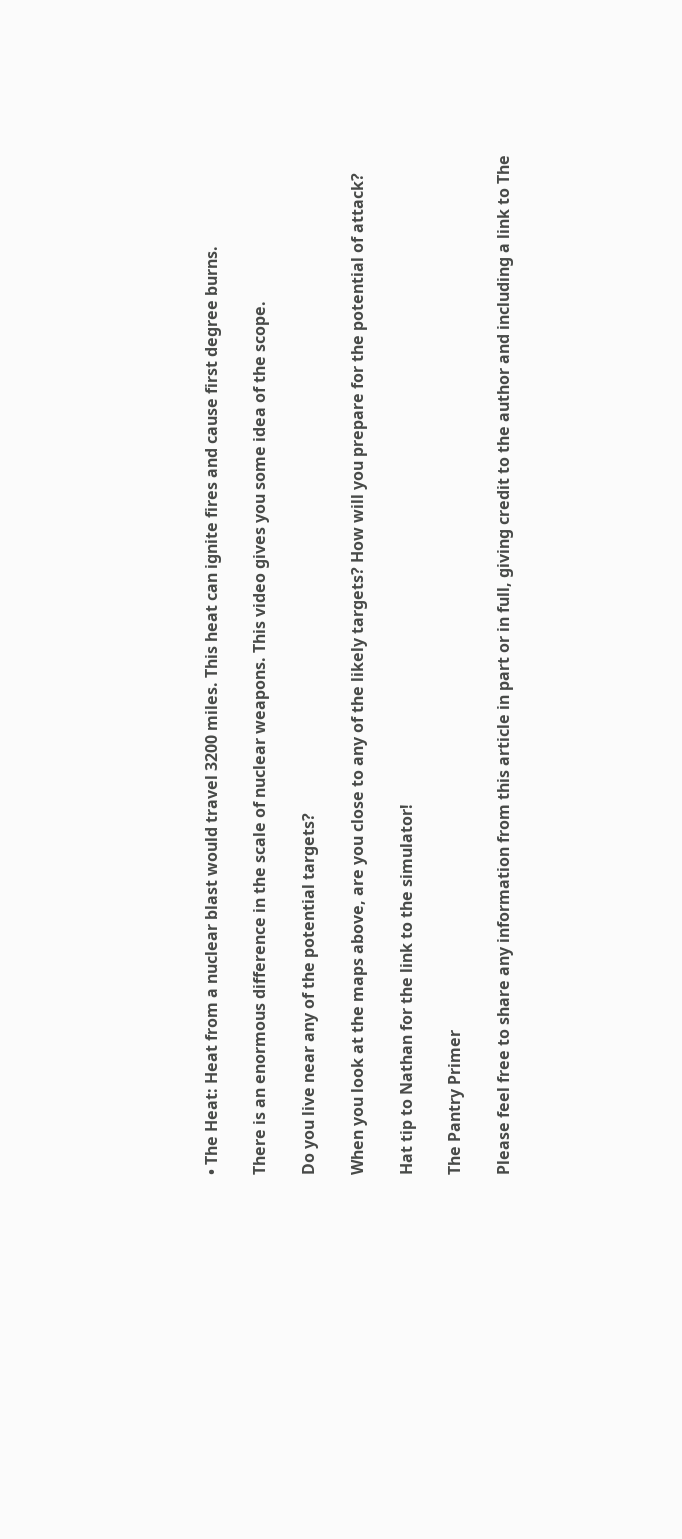• The Heat: Heat from a nuclear blast would travel 3200 miles. This heat can ignite fires and cause first degree burns.

There is an enormous difference in the scale of nuclear weapons. This video gives you some idea of the scope.

Do you live near any of the potential targets?

When you look at the maps above, are you close to any of the likely targets? How will you prepare for the potential of attack?

Hat tip to Nathan for the link to the simulator!

The Pantry Primer

Please feel free to share any information from this article in part or in full, giving credit to the author and including a link to The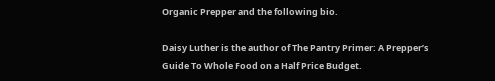Organic Prepper and the following bio.

Daisy Luther is the author of The Pantry Primer: A Prepper’s Guide To Whole Food on a Half Price Budget.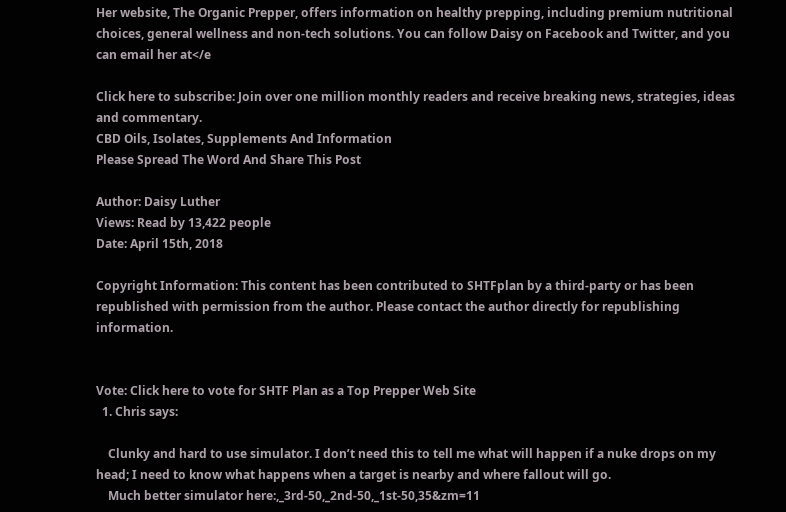Her website, The Organic Prepper, offers information on healthy prepping, including premium nutritional choices, general wellness and non-tech solutions. You can follow Daisy on Facebook and Twitter, and you can email her at</e

Click here to subscribe: Join over one million monthly readers and receive breaking news, strategies, ideas and commentary.
CBD Oils, Isolates, Supplements And Information
Please Spread The Word And Share This Post

Author: Daisy Luther
Views: Read by 13,422 people
Date: April 15th, 2018

Copyright Information: This content has been contributed to SHTFplan by a third-party or has been republished with permission from the author. Please contact the author directly for republishing information.


Vote: Click here to vote for SHTF Plan as a Top Prepper Web Site
  1. Chris says:

    Clunky and hard to use simulator. I don’t need this to tell me what will happen if a nuke drops on my head; I need to know what happens when a target is nearby and where fallout will go.
    Much better simulator here:,_3rd-50,_2nd-50,_1st-50,35&zm=11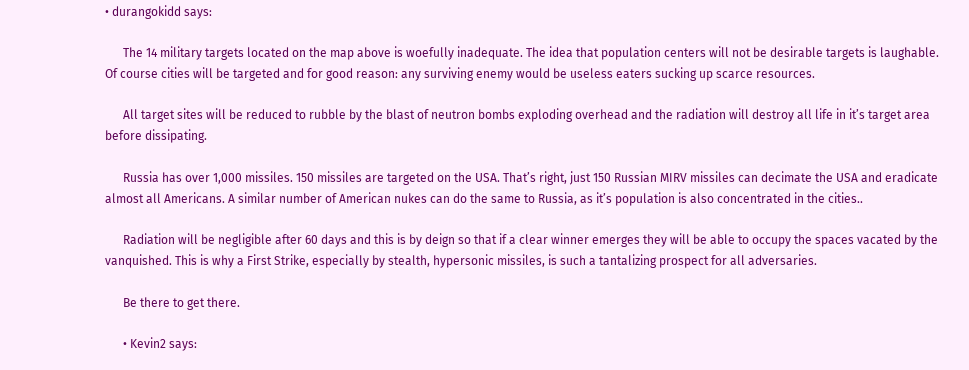• durangokidd says:

      The 14 military targets located on the map above is woefully inadequate. The idea that population centers will not be desirable targets is laughable. Of course cities will be targeted and for good reason: any surviving enemy would be useless eaters sucking up scarce resources.

      All target sites will be reduced to rubble by the blast of neutron bombs exploding overhead and the radiation will destroy all life in it’s target area before dissipating.

      Russia has over 1,000 missiles. 150 missiles are targeted on the USA. That’s right, just 150 Russian MIRV missiles can decimate the USA and eradicate almost all Americans. A similar number of American nukes can do the same to Russia, as it’s population is also concentrated in the cities..

      Radiation will be negligible after 60 days and this is by deign so that if a clear winner emerges they will be able to occupy the spaces vacated by the vanquished. This is why a First Strike, especially by stealth, hypersonic missiles, is such a tantalizing prospect for all adversaries.

      Be there to get there.

      • Kevin2 says: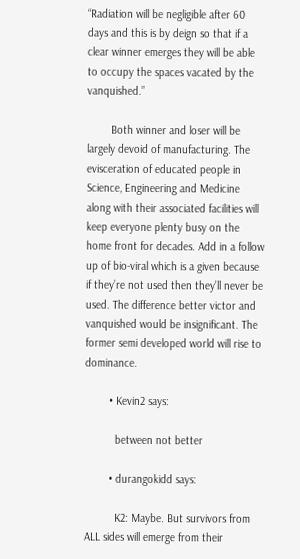“Radiation will be negligible after 60 days and this is by deign so that if a clear winner emerges they will be able to occupy the spaces vacated by the vanquished.”

        Both winner and loser will be largely devoid of manufacturing. The evisceration of educated people in Science, Engineering and Medicine along with their associated facilities will keep everyone plenty busy on the home front for decades. Add in a follow up of bio-viral which is a given because if they’re not used then they’ll never be used. The difference better victor and vanquished would be insignificant. The former semi developed world will rise to dominance.

        • Kevin2 says:

          between not better

        • durangokidd says:

          K2: Maybe. But survivors from ALL sides will emerge from their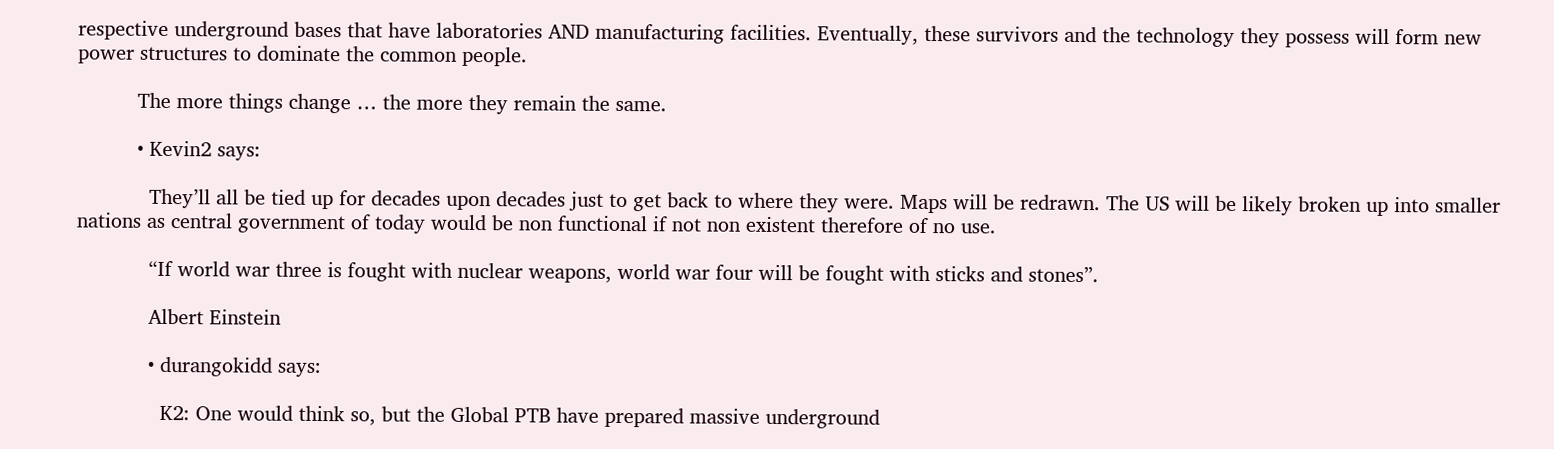respective underground bases that have laboratories AND manufacturing facilities. Eventually, these survivors and the technology they possess will form new power structures to dominate the common people.

          The more things change … the more they remain the same.

          • Kevin2 says:

            They’ll all be tied up for decades upon decades just to get back to where they were. Maps will be redrawn. The US will be likely broken up into smaller nations as central government of today would be non functional if not non existent therefore of no use.

            “If world war three is fought with nuclear weapons, world war four will be fought with sticks and stones”.

            Albert Einstein

            • durangokidd says:

              K2: One would think so, but the Global PTB have prepared massive underground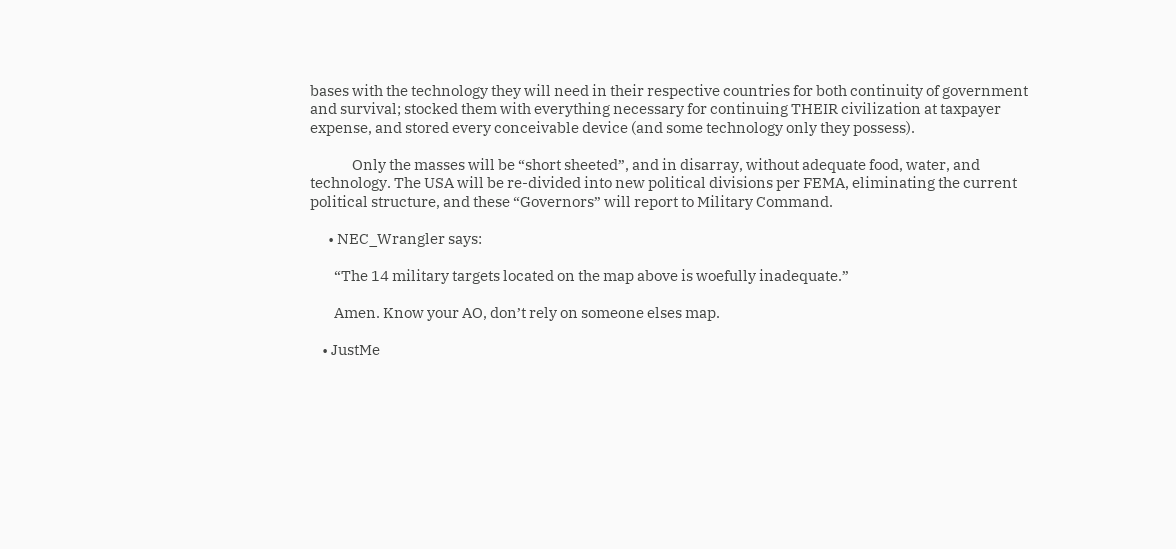bases with the technology they will need in their respective countries for both continuity of government and survival; stocked them with everything necessary for continuing THEIR civilization at taxpayer expense, and stored every conceivable device (and some technology only they possess).

              Only the masses will be “short sheeted”, and in disarray, without adequate food, water, and technology. The USA will be re-divided into new political divisions per FEMA, eliminating the current political structure, and these “Governors” will report to Military Command.

      • NEC_Wrangler says:

        “The 14 military targets located on the map above is woefully inadequate.”

        Amen. Know your AO, don’t rely on someone elses map.

    • JustMe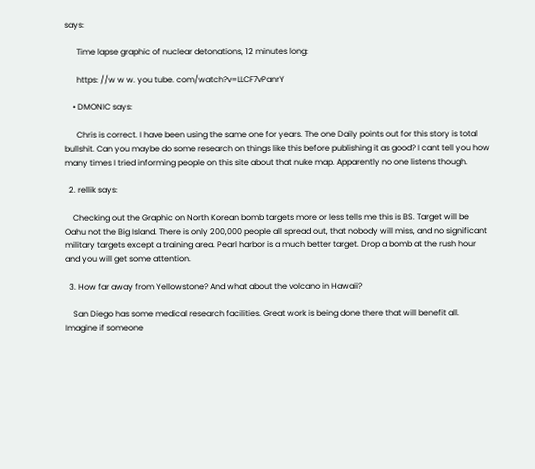says:

      Time lapse graphic of nuclear detonations, 12 minutes long:

      https: //w w w. you tube. com/watch?v=LLCF7vPanrY

    • DMONIC says:

      Chris is correct. I have been using the same one for years. The one Daily points out for this story is total bullshit. Can you maybe do some research on things like this before publishing it as good? I cant tell you how many times I tried informing people on this site about that nuke map. Apparently no one listens though.

  2. rellik says:

    Checking out the Graphic on North Korean bomb targets more or less tells me this is BS. Target will be Oahu not the Big Island. There is only 200,000 people all spread out, that nobody will miss, and no significant military targets except a training area. Pearl harbor is a much better target. Drop a bomb at the rush hour and you will get some attention.

  3. How far away from Yellowstone? And what about the volcano in Hawaii?

    San Diego has some medical research facilities. Great work is being done there that will benefit all. Imagine if someone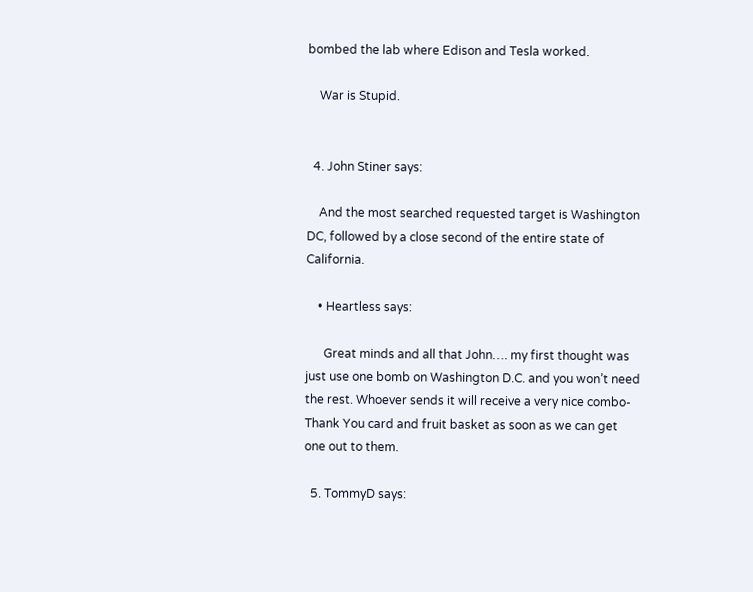bombed the lab where Edison and Tesla worked.

    War is Stupid.


  4. John Stiner says:

    And the most searched requested target is Washington DC, followed by a close second of the entire state of California.

    • Heartless says:

      Great minds and all that John…. my first thought was just use one bomb on Washington D.C. and you won’t need the rest. Whoever sends it will receive a very nice combo-Thank You card and fruit basket as soon as we can get one out to them.

  5. TommyD says: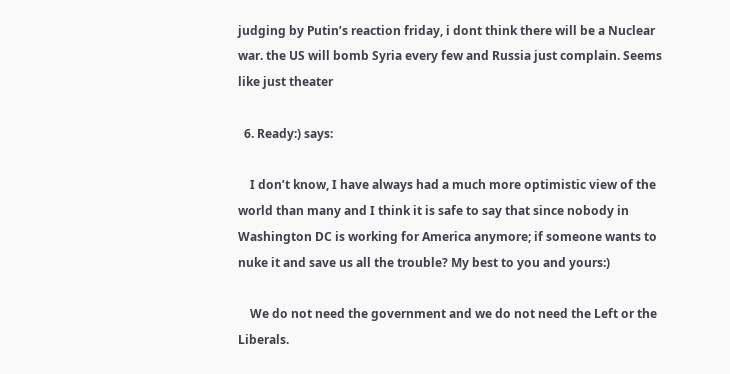judging by Putin’s reaction friday, i dont think there will be a Nuclear war. the US will bomb Syria every few and Russia just complain. Seems like just theater

  6. Ready:) says:

    I don’t know, I have always had a much more optimistic view of the world than many and I think it is safe to say that since nobody in Washington DC is working for America anymore; if someone wants to nuke it and save us all the trouble? My best to you and yours:)

    We do not need the government and we do not need the Left or the Liberals.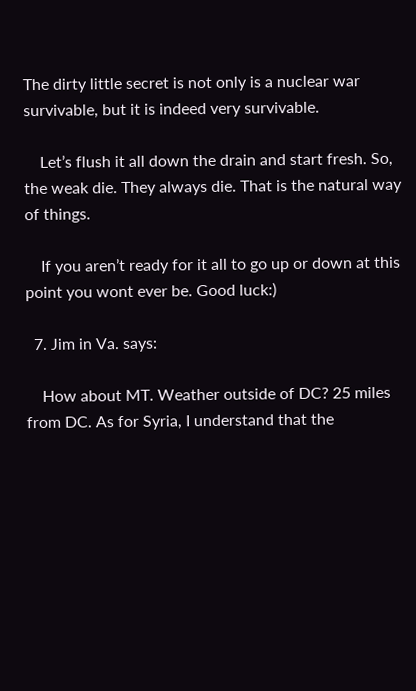The dirty little secret is not only is a nuclear war survivable, but it is indeed very survivable.

    Let’s flush it all down the drain and start fresh. So, the weak die. They always die. That is the natural way of things.

    If you aren’t ready for it all to go up or down at this point you wont ever be. Good luck:)

  7. Jim in Va. says:

    How about MT. Weather outside of DC? 25 miles from DC. As for Syria, I understand that the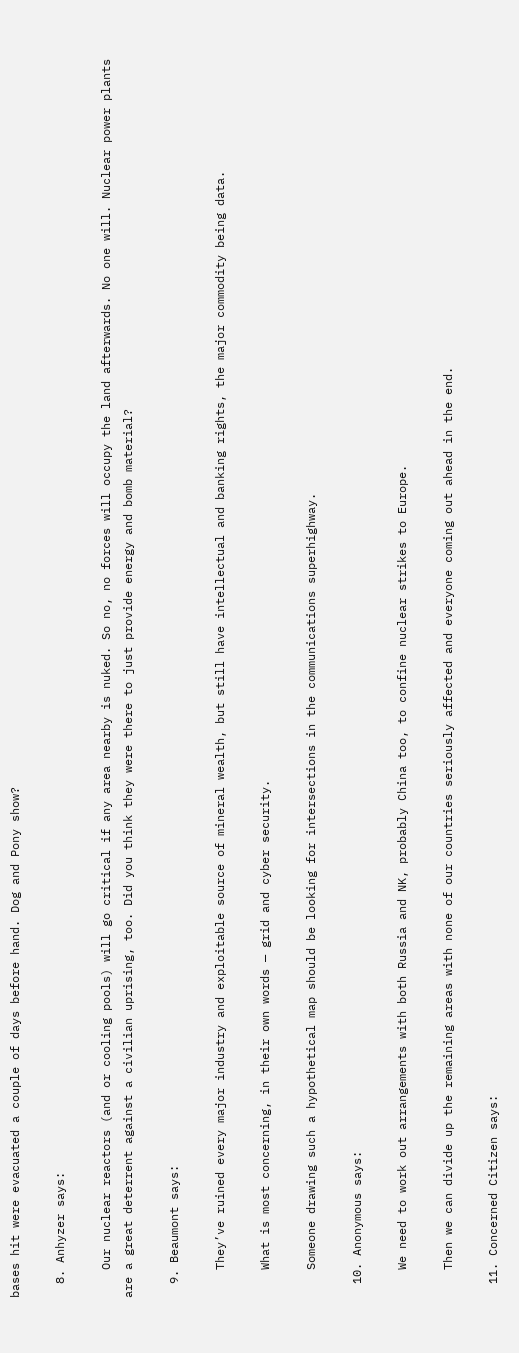bases hit were evacuated a couple of days before hand. Dog and Pony show?

  8. Anhyzer says:

    Our nuclear reactors (and or cooling pools) will go critical if any area nearby is nuked. So no, no forces will occupy the land afterwards. No one will. Nuclear power plants are a great deterrent against a civilian uprising, too. Did you think they were there to just provide energy and bomb material?

  9. Beaumont says:

    They’ve ruined every major industry and exploitable source of mineral wealth, but still have intellectual and banking rights, the major commodity being data.

    What is most concerning, in their own words — grid and cyber security.

    Someone drawing such a hypothetical map should be looking for intersections in the communications superhighway.

  10. Anonymous says:

    We need to work out arrangements with both Russia and NK, probably China too, to confine nuclear strikes to Europe.

    Then we can divide up the remaining areas with none of our countries seriously affected and everyone coming out ahead in the end.

  11. Concerned Citizen says: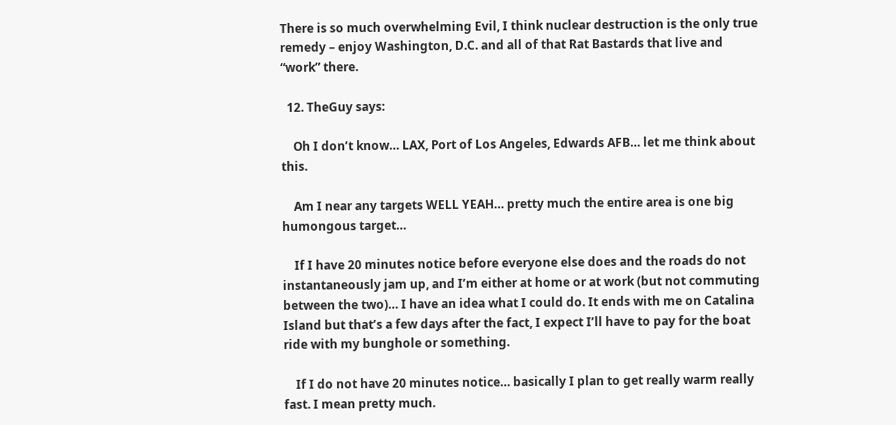There is so much overwhelming Evil, I think nuclear destruction is the only true remedy – enjoy Washington, D.C. and all of that Rat Bastards that live and “work” there.

  12. TheGuy says:

    Oh I don’t know… LAX, Port of Los Angeles, Edwards AFB… let me think about this.

    Am I near any targets WELL YEAH… pretty much the entire area is one big humongous target…

    If I have 20 minutes notice before everyone else does and the roads do not instantaneously jam up, and I’m either at home or at work (but not commuting between the two)… I have an idea what I could do. It ends with me on Catalina Island but that’s a few days after the fact, I expect I’ll have to pay for the boat ride with my bunghole or something.

    If I do not have 20 minutes notice… basically I plan to get really warm really fast. I mean pretty much.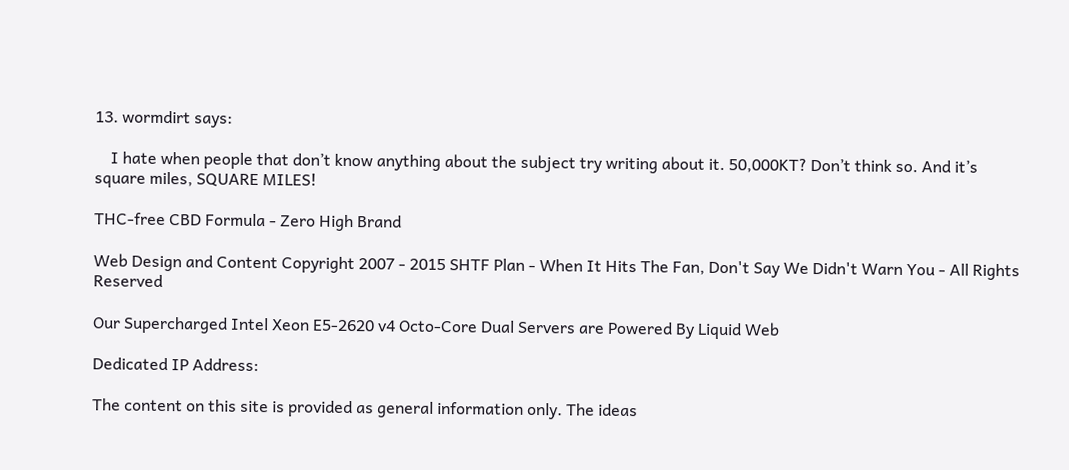13. wormdirt says:

    I hate when people that don’t know anything about the subject try writing about it. 50,000KT? Don’t think so. And it’s square miles, SQUARE MILES!

THC-free CBD Formula - Zero High Brand

Web Design and Content Copyright 2007 - 2015 SHTF Plan - When It Hits The Fan, Don't Say We Didn't Warn You - All Rights Reserved

Our Supercharged Intel Xeon E5-2620 v4 Octo-Core Dual Servers are Powered By Liquid Web

Dedicated IP Address:

The content on this site is provided as general information only. The ideas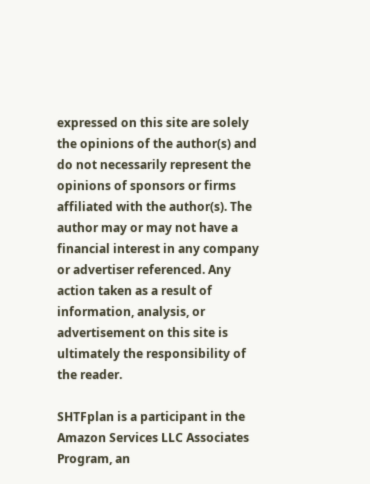expressed on this site are solely the opinions of the author(s) and do not necessarily represent the opinions of sponsors or firms affiliated with the author(s). The author may or may not have a financial interest in any company or advertiser referenced. Any action taken as a result of information, analysis, or advertisement on this site is ultimately the responsibility of the reader.

SHTFplan is a participant in the Amazon Services LLC Associates Program, an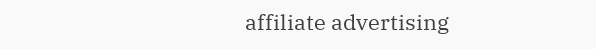affiliate advertising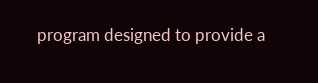program designed to provide a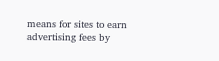means for sites to earn advertising fees by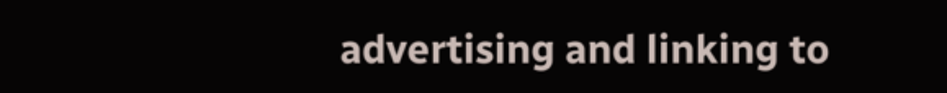advertising and linking to